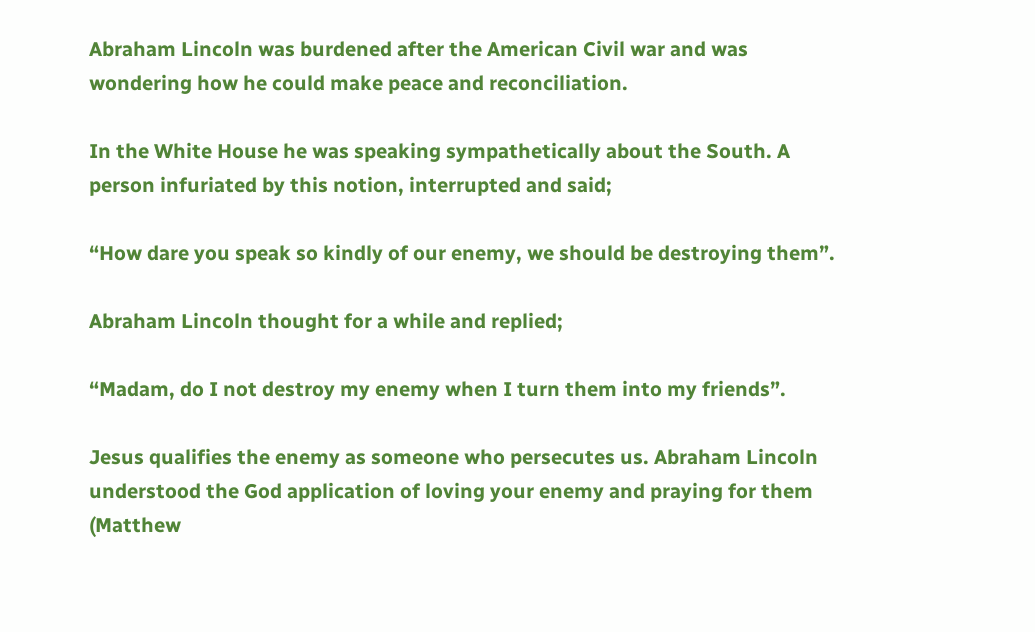Abraham Lincoln was burdened after the American Civil war and was wondering how he could make peace and reconciliation.

In the White House he was speaking sympathetically about the South. A person infuriated by this notion, interrupted and said;

“How dare you speak so kindly of our enemy, we should be destroying them”.

Abraham Lincoln thought for a while and replied;

“Madam, do I not destroy my enemy when I turn them into my friends”.

Jesus qualifies the enemy as someone who persecutes us. Abraham Lincoln understood the God application of loving your enemy and praying for them (Matthew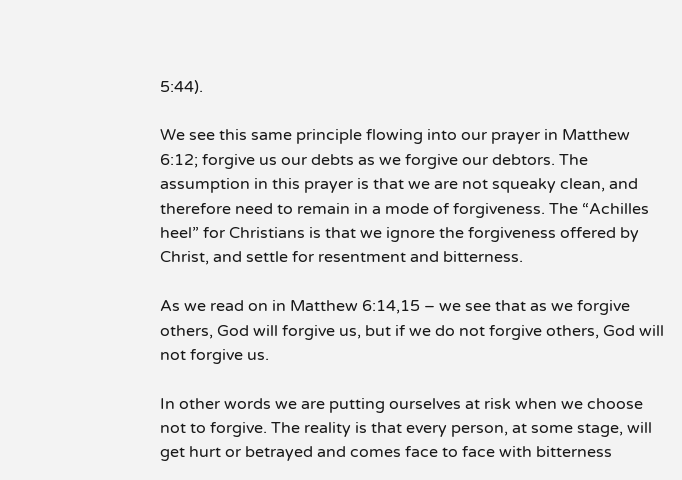5:44).

We see this same principle flowing into our prayer in Matthew 6:12; forgive us our debts as we forgive our debtors. The assumption in this prayer is that we are not squeaky clean, and therefore need to remain in a mode of forgiveness. The “Achilles heel” for Christians is that we ignore the forgiveness offered by Christ, and settle for resentment and bitterness.

As we read on in Matthew 6:14,15 – we see that as we forgive others, God will forgive us, but if we do not forgive others, God will not forgive us.

In other words we are putting ourselves at risk when we choose not to forgive. The reality is that every person, at some stage, will get hurt or betrayed and comes face to face with bitterness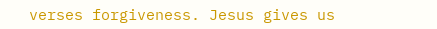verses forgiveness. Jesus gives us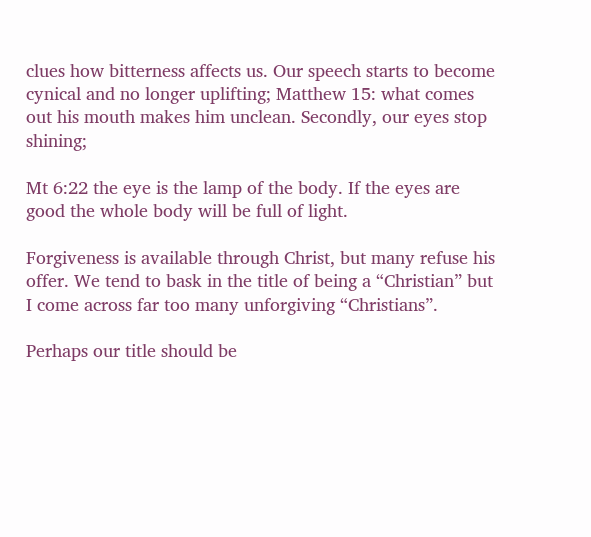clues how bitterness affects us. Our speech starts to become cynical and no longer uplifting; Matthew 15: what comes out his mouth makes him unclean. Secondly, our eyes stop shining;

Mt 6:22 the eye is the lamp of the body. If the eyes are good the whole body will be full of light.

Forgiveness is available through Christ, but many refuse his offer. We tend to bask in the title of being a “Christian” but I come across far too many unforgiving “Christians”.

Perhaps our title should be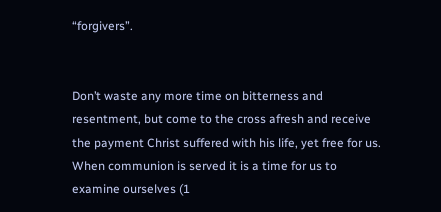“forgivers”.


Don’t waste any more time on bitterness and resentment, but come to the cross afresh and receive the payment Christ suffered with his life, yet free for us. When communion is served it is a time for us to examine ourselves (1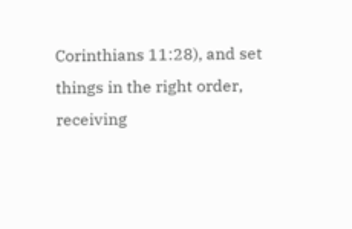Corinthians 11:28), and set things in the right order, receiving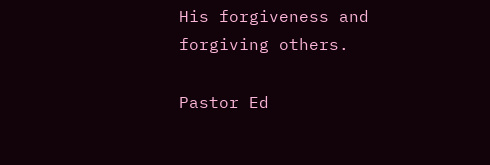His forgiveness and forgiving others.

Pastor Ed